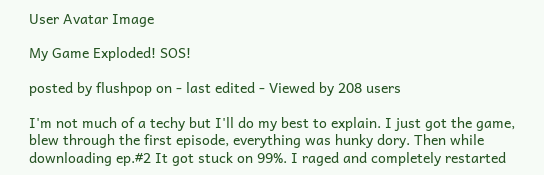User Avatar Image

My Game Exploded! SOS!

posted by flushpop on - last edited - Viewed by 208 users

I'm not much of a techy but I'll do my best to explain. I just got the game, blew through the first episode, everything was hunky dory. Then while downloading ep.#2 It got stuck on 99%. I raged and completely restarted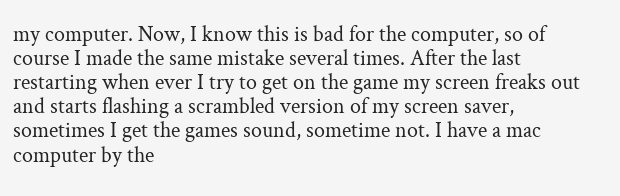my computer. Now, I know this is bad for the computer, so of course I made the same mistake several times. After the last restarting when ever I try to get on the game my screen freaks out and starts flashing a scrambled version of my screen saver, sometimes I get the games sound, sometime not. I have a mac computer by the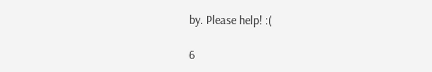by. Please help! :(

6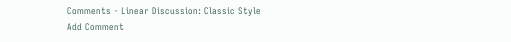Comments - Linear Discussion: Classic Style
Add Comment